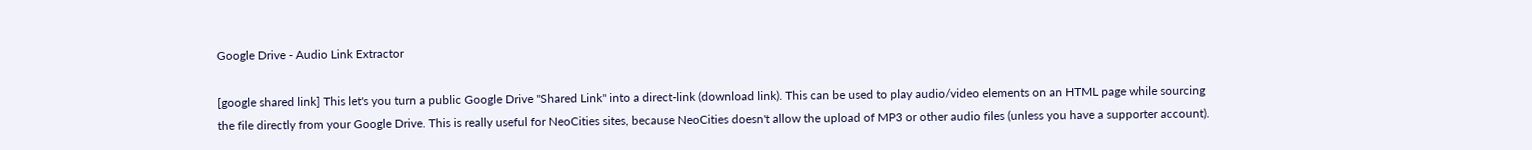Google Drive - Audio Link Extractor

[google shared link] This let's you turn a public Google Drive "Shared Link" into a direct-link (download link). This can be used to play audio/video elements on an HTML page while sourcing the file directly from your Google Drive. This is really useful for NeoCities sites, because NeoCities doesn't allow the upload of MP3 or other audio files (unless you have a supporter account).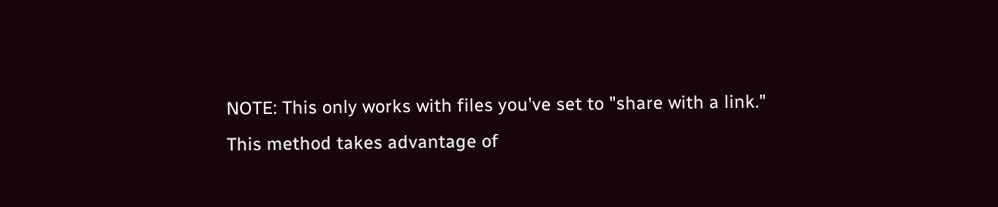NOTE: This only works with files you've set to "share with a link." This method takes advantage of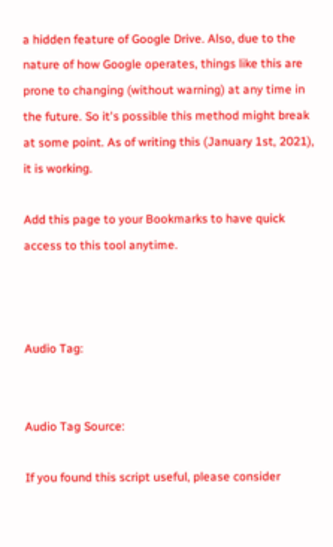a hidden feature of Google Drive. Also, due to the nature of how Google operates, things like this are prone to changing (without warning) at any time in the future. So it's possible this method might break at some point. As of writing this (January 1st, 2021), it is working.

Add this page to your Bookmarks to have quick access to this tool anytime.



Audio Tag:


Audio Tag Source:

If you found this script useful, please consider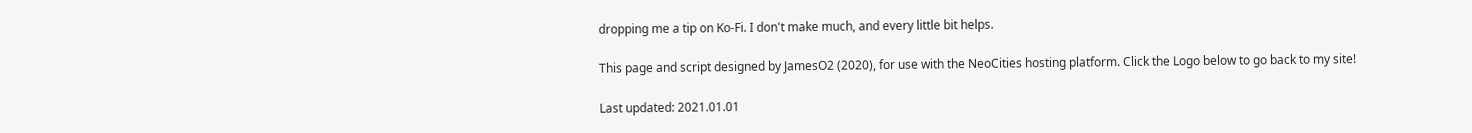dropping me a tip on Ko-Fi. I don't make much, and every little bit helps.

This page and script designed by JamesO2 (2020), for use with the NeoCities hosting platform. Click the Logo below to go back to my site!

Last updated: 2021.01.01